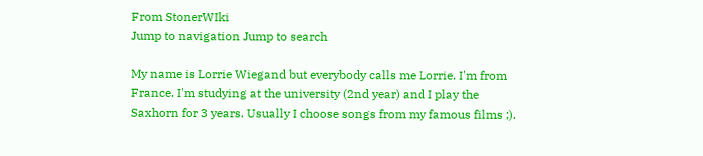From StonerWIki
Jump to navigation Jump to search

My name is Lorrie Wiegand but everybody calls me Lorrie. I'm from France. I'm studying at the university (2nd year) and I play the Saxhorn for 3 years. Usually I choose songs from my famous films ;).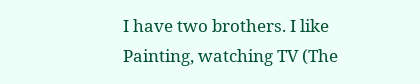I have two brothers. I like Painting, watching TV (The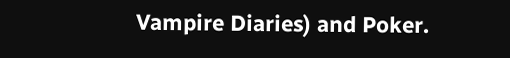Vampire Diaries) and Poker.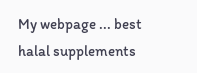My webpage ... best halal supplements